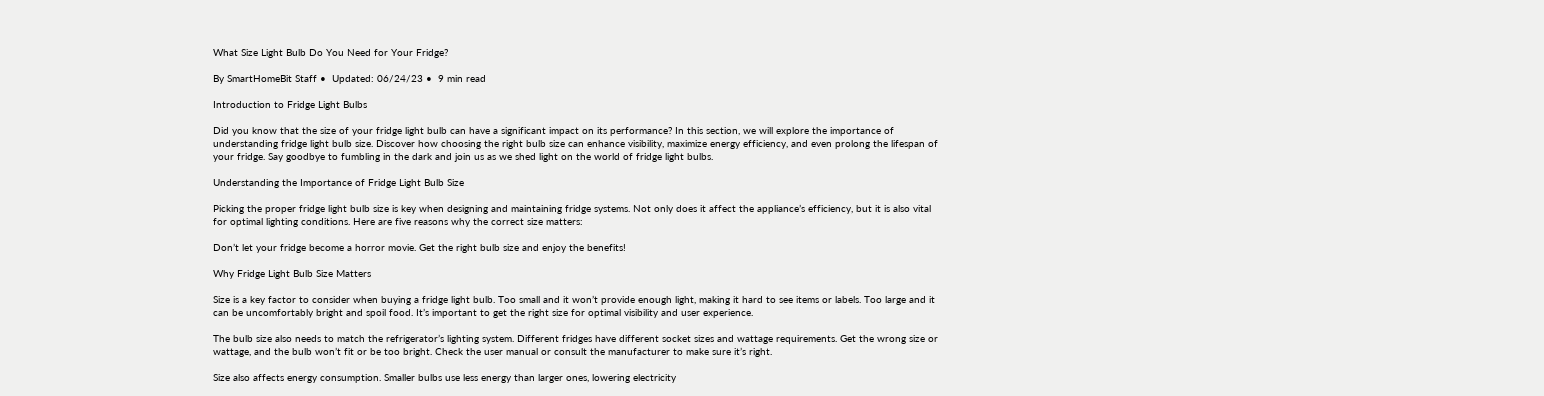What Size Light Bulb Do You Need for Your Fridge?

By SmartHomeBit Staff •  Updated: 06/24/23 •  9 min read

Introduction to Fridge Light Bulbs

Did you know that the size of your fridge light bulb can have a significant impact on its performance? In this section, we will explore the importance of understanding fridge light bulb size. Discover how choosing the right bulb size can enhance visibility, maximize energy efficiency, and even prolong the lifespan of your fridge. Say goodbye to fumbling in the dark and join us as we shed light on the world of fridge light bulbs.

Understanding the Importance of Fridge Light Bulb Size

Picking the proper fridge light bulb size is key when designing and maintaining fridge systems. Not only does it affect the appliance’s efficiency, but it is also vital for optimal lighting conditions. Here are five reasons why the correct size matters:

Don’t let your fridge become a horror movie. Get the right bulb size and enjoy the benefits!

Why Fridge Light Bulb Size Matters

Size is a key factor to consider when buying a fridge light bulb. Too small and it won’t provide enough light, making it hard to see items or labels. Too large and it can be uncomfortably bright and spoil food. It’s important to get the right size for optimal visibility and user experience.

The bulb size also needs to match the refrigerator’s lighting system. Different fridges have different socket sizes and wattage requirements. Get the wrong size or wattage, and the bulb won’t fit or be too bright. Check the user manual or consult the manufacturer to make sure it’s right.

Size also affects energy consumption. Smaller bulbs use less energy than larger ones, lowering electricity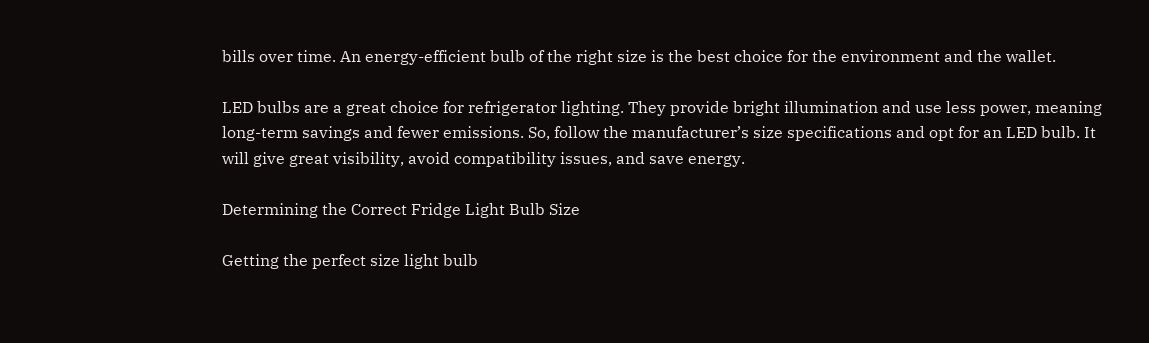bills over time. An energy-efficient bulb of the right size is the best choice for the environment and the wallet.

LED bulbs are a great choice for refrigerator lighting. They provide bright illumination and use less power, meaning long-term savings and fewer emissions. So, follow the manufacturer’s size specifications and opt for an LED bulb. It will give great visibility, avoid compatibility issues, and save energy.

Determining the Correct Fridge Light Bulb Size

Getting the perfect size light bulb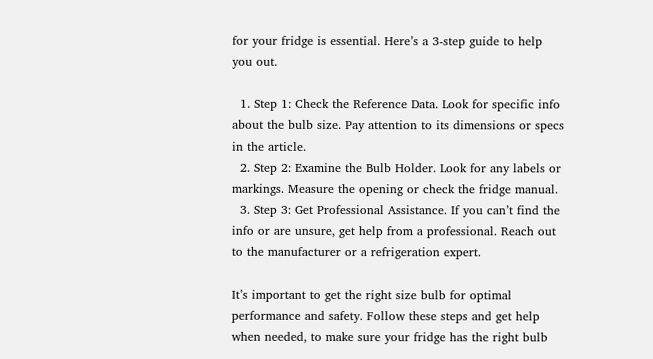for your fridge is essential. Here’s a 3-step guide to help you out.

  1. Step 1: Check the Reference Data. Look for specific info about the bulb size. Pay attention to its dimensions or specs in the article.
  2. Step 2: Examine the Bulb Holder. Look for any labels or markings. Measure the opening or check the fridge manual.
  3. Step 3: Get Professional Assistance. If you can’t find the info or are unsure, get help from a professional. Reach out to the manufacturer or a refrigeration expert.

It’s important to get the right size bulb for optimal performance and safety. Follow these steps and get help when needed, to make sure your fridge has the right bulb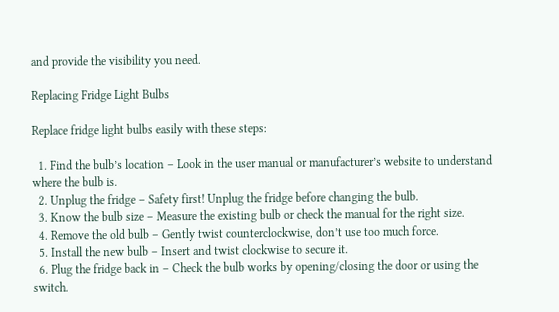and provide the visibility you need.

Replacing Fridge Light Bulbs

Replace fridge light bulbs easily with these steps:

  1. Find the bulb’s location – Look in the user manual or manufacturer’s website to understand where the bulb is.
  2. Unplug the fridge – Safety first! Unplug the fridge before changing the bulb.
  3. Know the bulb size – Measure the existing bulb or check the manual for the right size.
  4. Remove the old bulb – Gently twist counterclockwise, don’t use too much force.
  5. Install the new bulb – Insert and twist clockwise to secure it.
  6. Plug the fridge back in – Check the bulb works by opening/closing the door or using the switch.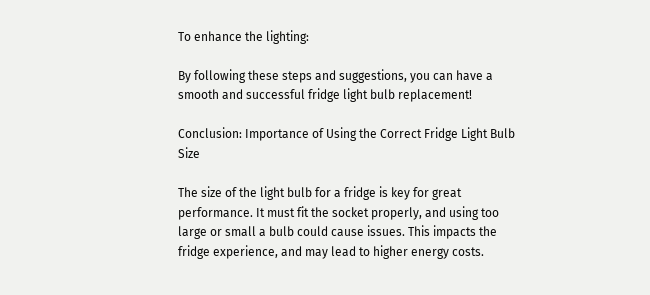To enhance the lighting:

By following these steps and suggestions, you can have a smooth and successful fridge light bulb replacement!

Conclusion: Importance of Using the Correct Fridge Light Bulb Size

The size of the light bulb for a fridge is key for great performance. It must fit the socket properly, and using too large or small a bulb could cause issues. This impacts the fridge experience, and may lead to higher energy costs.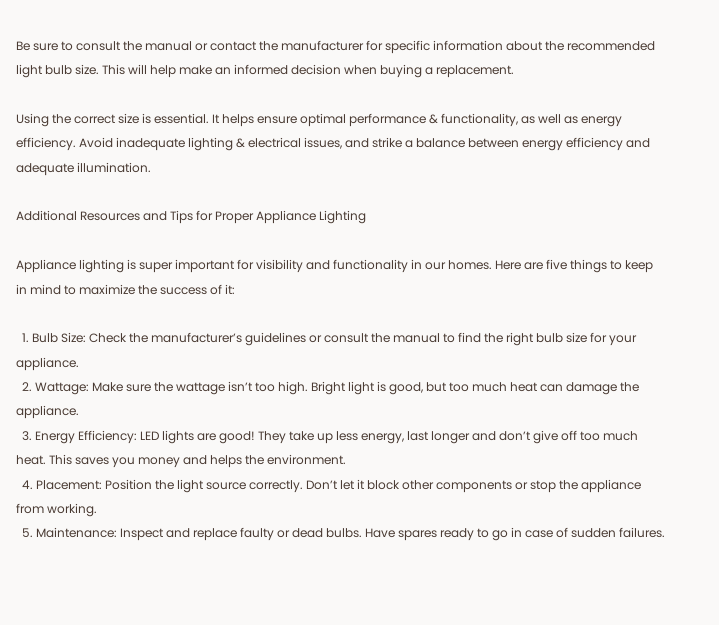Be sure to consult the manual or contact the manufacturer for specific information about the recommended light bulb size. This will help make an informed decision when buying a replacement.

Using the correct size is essential. It helps ensure optimal performance & functionality, as well as energy efficiency. Avoid inadequate lighting & electrical issues, and strike a balance between energy efficiency and adequate illumination.

Additional Resources and Tips for Proper Appliance Lighting

Appliance lighting is super important for visibility and functionality in our homes. Here are five things to keep in mind to maximize the success of it:

  1. Bulb Size: Check the manufacturer’s guidelines or consult the manual to find the right bulb size for your appliance.
  2. Wattage: Make sure the wattage isn’t too high. Bright light is good, but too much heat can damage the appliance.
  3. Energy Efficiency: LED lights are good! They take up less energy, last longer and don’t give off too much heat. This saves you money and helps the environment.
  4. Placement: Position the light source correctly. Don’t let it block other components or stop the appliance from working.
  5. Maintenance: Inspect and replace faulty or dead bulbs. Have spares ready to go in case of sudden failures.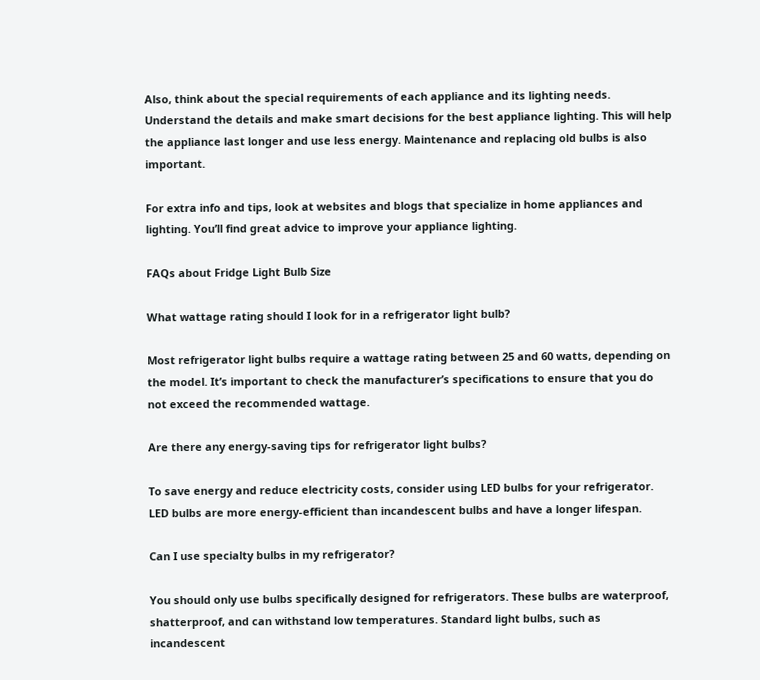Also, think about the special requirements of each appliance and its lighting needs. Understand the details and make smart decisions for the best appliance lighting. This will help the appliance last longer and use less energy. Maintenance and replacing old bulbs is also important.

For extra info and tips, look at websites and blogs that specialize in home appliances and lighting. You’ll find great advice to improve your appliance lighting.

FAQs about Fridge Light Bulb Size

What wattage rating should I look for in a refrigerator light bulb?

Most refrigerator light bulbs require a wattage rating between 25 and 60 watts, depending on the model. It’s important to check the manufacturer’s specifications to ensure that you do not exceed the recommended wattage.

Are there any energy-saving tips for refrigerator light bulbs?

To save energy and reduce electricity costs, consider using LED bulbs for your refrigerator. LED bulbs are more energy-efficient than incandescent bulbs and have a longer lifespan.

Can I use specialty bulbs in my refrigerator?

You should only use bulbs specifically designed for refrigerators. These bulbs are waterproof, shatterproof, and can withstand low temperatures. Standard light bulbs, such as incandescent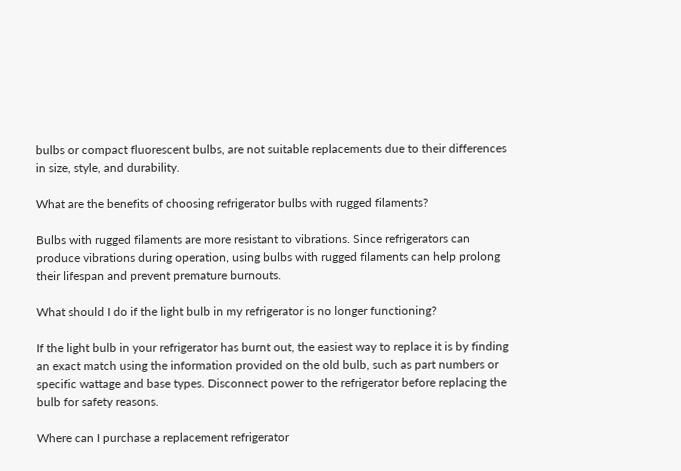bulbs or compact fluorescent bulbs, are not suitable replacements due to their differences in size, style, and durability.

What are the benefits of choosing refrigerator bulbs with rugged filaments?

Bulbs with rugged filaments are more resistant to vibrations. Since refrigerators can produce vibrations during operation, using bulbs with rugged filaments can help prolong their lifespan and prevent premature burnouts.

What should I do if the light bulb in my refrigerator is no longer functioning?

If the light bulb in your refrigerator has burnt out, the easiest way to replace it is by finding an exact match using the information provided on the old bulb, such as part numbers or specific wattage and base types. Disconnect power to the refrigerator before replacing the bulb for safety reasons.

Where can I purchase a replacement refrigerator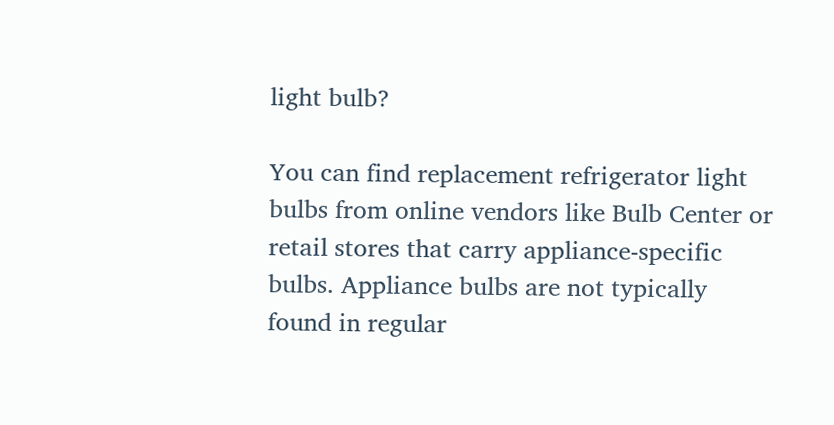light bulb?

You can find replacement refrigerator light bulbs from online vendors like Bulb Center or retail stores that carry appliance-specific bulbs. Appliance bulbs are not typically found in regular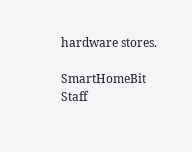hardware stores.

SmartHomeBit Staff